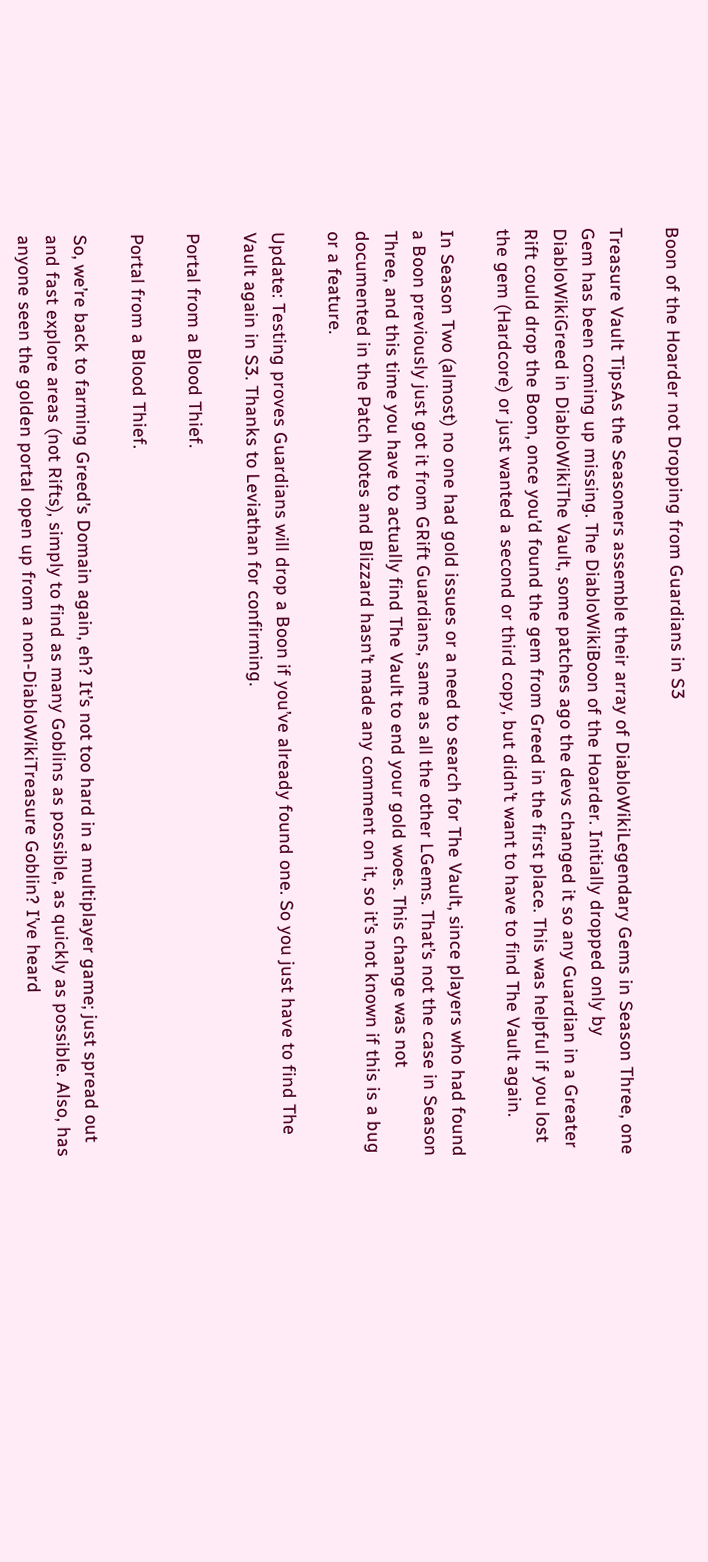Boon of the Hoarder not Dropping from Guardians in S3

Treasure Vault TipsAs the Seasoners assemble their array of DiabloWikiLegendary Gems in Season Three, one Gem has been coming up missing. The DiabloWikiBoon of the Hoarder. Initially dropped only by DiabloWikiGreed in DiabloWikiThe Vault, some patches ago the devs changed it so any Guardian in a Greater Rift could drop the Boon, once you’d found the gem from Greed in the first place. This was helpful if you lost the gem (Hardcore) or just wanted a second or third copy, but didn’t want to have to find The Vault again.

In Season Two (almost) no one had gold issues or a need to search for The Vault, since players who had found a Boon previously just got it from GRift Guardians, same as all the other LGems. That’s not the case in Season Three, and this time you have to actually find The Vault to end your gold woes. This change was not documented in the Patch Notes and Blizzard hasn’t made any comment on it, so it’s not known if this is a bug or a feature.

Update: Testing proves Guardians will drop a Boon if you’ve already found one. So you just have to find The Vault again in S3. Thanks to Leviathan for confirming.

Portal from a Blood Thief.

Portal from a Blood Thief.

So, we’re back to farming Greed’s Domain again, eh? It’s not too hard in a multiplayer game; just spread out and fast explore areas (not Rifts), simply to find as many Goblins as possible, as quickly as possible. Also, has anyone seen the golden portal open up from a non-DiabloWikiTreasure Goblin? I’ve heard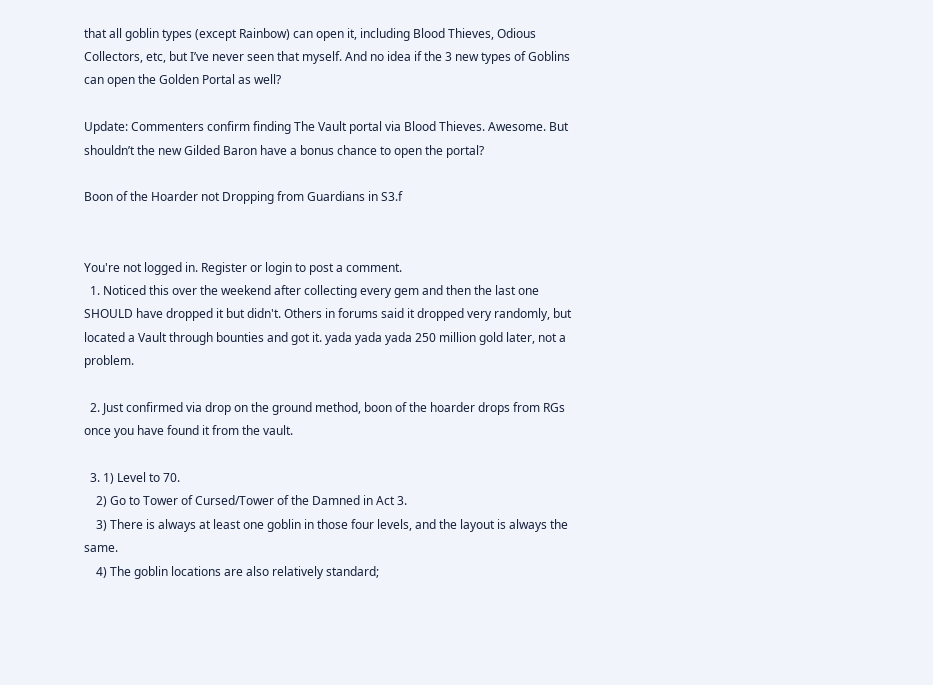that all goblin types (except Rainbow) can open it, including Blood Thieves, Odious Collectors, etc, but I’ve never seen that myself. And no idea if the 3 new types of Goblins can open the Golden Portal as well?

Update: Commenters confirm finding The Vault portal via Blood Thieves. Awesome. But shouldn’t the new Gilded Baron have a bonus chance to open the portal?

Boon of the Hoarder not Dropping from Guardians in S3.f


You're not logged in. Register or login to post a comment.
  1. Noticed this over the weekend after collecting every gem and then the last one SHOULD have dropped it but didn't. Others in forums said it dropped very randomly, but located a Vault through bounties and got it. yada yada yada 250 million gold later, not a problem.

  2. Just confirmed via drop on the ground method, boon of the hoarder drops from RGs once you have found it from the vault.

  3. 1) Level to 70.
    2) Go to Tower of Cursed/Tower of the Damned in Act 3.
    3) There is always at least one goblin in those four levels, and the layout is always the same.
    4) The goblin locations are also relatively standard;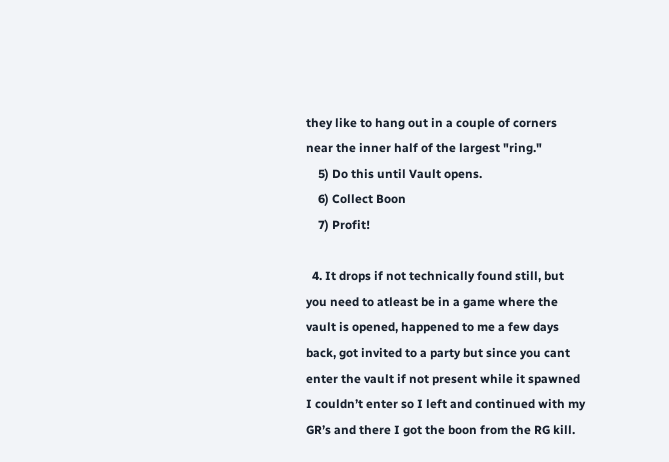they like to hang out in a couple of corners near the inner half of the largest "ring."
    5) Do this until Vault opens.
    6) Collect Boon
    7) Profit!

  4. It drops if not technically found still, but you need to atleast be in a game where the vault is opened, happened to me a few days back, got invited to a party but since you cant enter the vault if not present while it spawned I couldn’t enter so I left and continued with my GR’s and there I got the boon from the RG kill.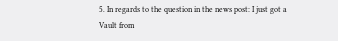5. In regards to the question in the news post: I just got a Vault from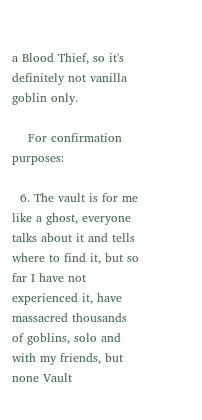a Blood Thief, so it's definitely not vanilla goblin only.

    For confirmation purposes:

  6. The vault is for me like a ghost, everyone talks about it and tells where to find it, but so far I have not experienced it, have massacred thousands of goblins, solo and with my friends, but none Vault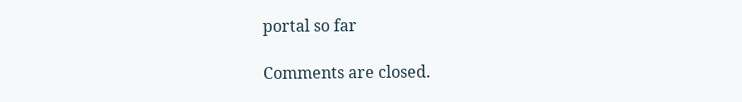portal so far

Comments are closed.